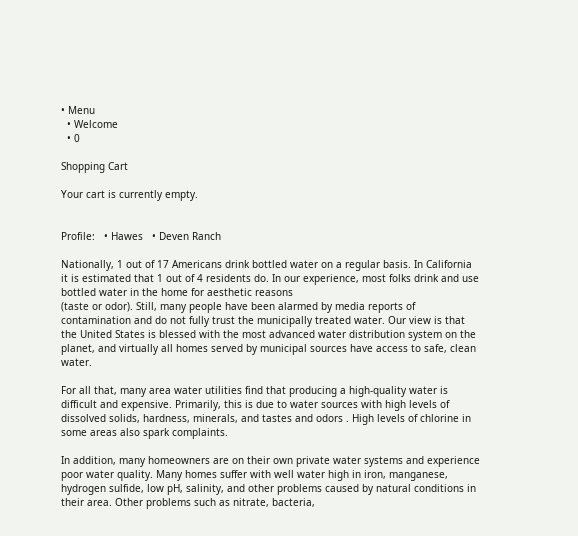• Menu
  • Welcome
  • 0

Shopping Cart

Your cart is currently empty.


Profile:   • Hawes   • Deven Ranch

Nationally, 1 out of 17 Americans drink bottled water on a regular basis. In California it is estimated that 1 out of 4 residents do. In our experience, most folks drink and use bottled water in the home for aesthetic reasons
(taste or odor). Still, many people have been alarmed by media reports of contamination and do not fully trust the municipally treated water. Our view is that the United States is blessed with the most advanced water distribution system on the planet, and virtually all homes served by municipal sources have access to safe, clean water.

For all that, many area water utilities find that producing a high-quality water is difficult and expensive. Primarily, this is due to water sources with high levels of dissolved solids, hardness, minerals, and tastes and odors . High levels of chlorine in some areas also spark complaints.

In addition, many homeowners are on their own private water systems and experience poor water quality. Many homes suffer with well water high in iron, manganese, hydrogen sulfide, low pH, salinity, and other problems caused by natural conditions in their area. Other problems such as nitrate, bacteria,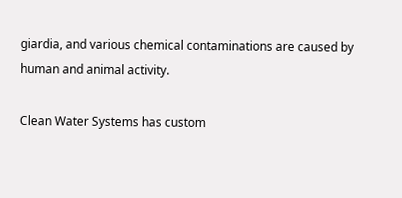giardia, and various chemical contaminations are caused by human and animal activity.

Clean Water Systems has custom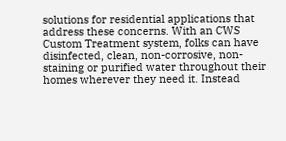solutions for residential applications that address these concerns. With an CWS Custom Treatment system, folks can have disinfected, clean, non-corrosive, non-staining or purified water throughout their homes wherever they need it. Instead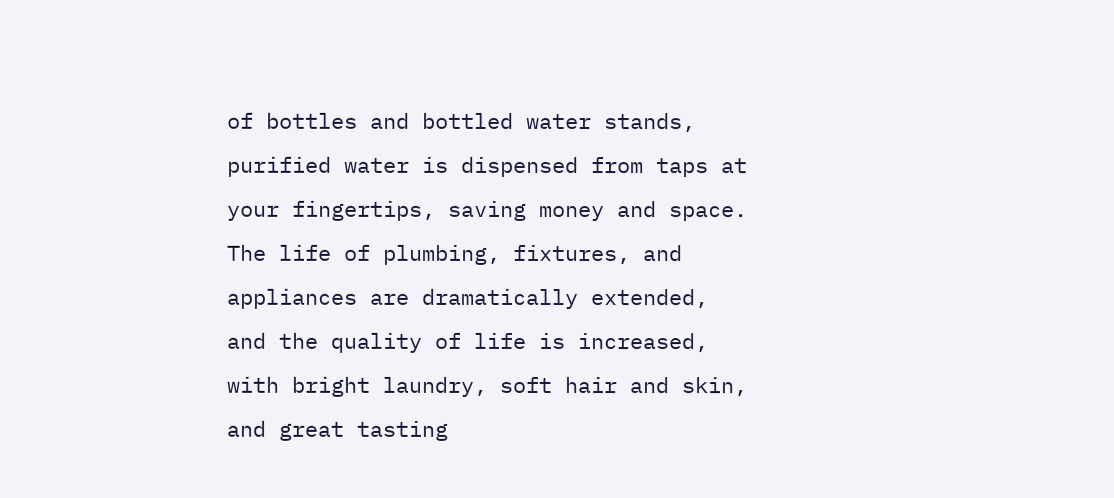of bottles and bottled water stands, purified water is dispensed from taps at your fingertips, saving money and space. The life of plumbing, fixtures, and appliances are dramatically extended, and the quality of life is increased, with bright laundry, soft hair and skin, and great tasting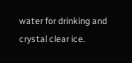water for drinking and crystal clear ice.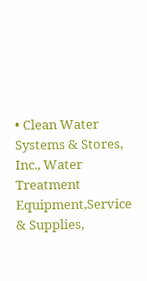• Clean Water Systems & Stores, Inc., Water Treatment Equipment,Service & Supplies,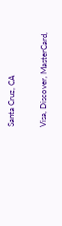Santa Cruz, CA

Visa, Discover, MasterCard,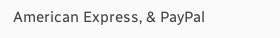American Express, & PayPal